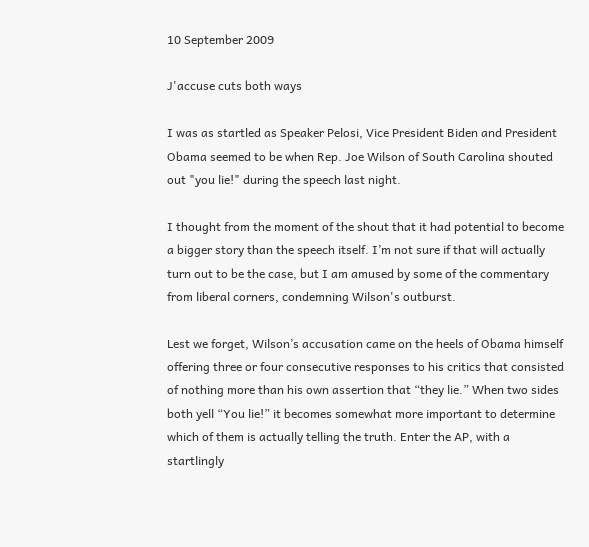10 September 2009

J'accuse cuts both ways

I was as startled as Speaker Pelosi, Vice President Biden and President Obama seemed to be when Rep. Joe Wilson of South Carolina shouted out "you lie!" during the speech last night.

I thought from the moment of the shout that it had potential to become a bigger story than the speech itself. I’m not sure if that will actually turn out to be the case, but I am amused by some of the commentary from liberal corners, condemning Wilson's outburst.

Lest we forget, Wilson’s accusation came on the heels of Obama himself offering three or four consecutive responses to his critics that consisted of nothing more than his own assertion that “they lie.” When two sides both yell “You lie!” it becomes somewhat more important to determine which of them is actually telling the truth. Enter the AP, with a startlingly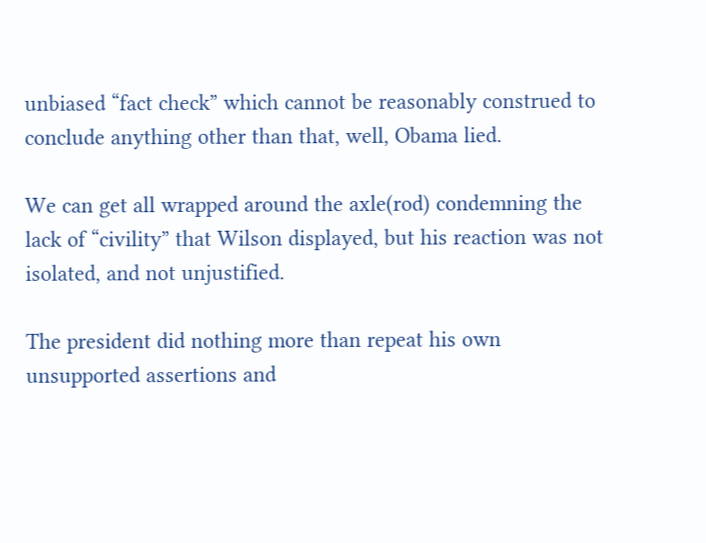unbiased “fact check” which cannot be reasonably construed to conclude anything other than that, well, Obama lied.

We can get all wrapped around the axle(rod) condemning the lack of “civility” that Wilson displayed, but his reaction was not isolated, and not unjustified.

The president did nothing more than repeat his own unsupported assertions and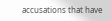accusations that have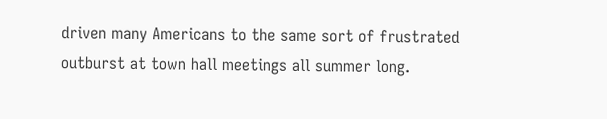driven many Americans to the same sort of frustrated outburst at town hall meetings all summer long.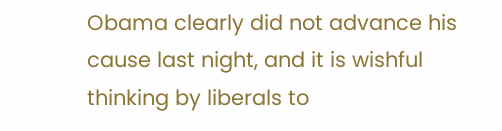Obama clearly did not advance his cause last night, and it is wishful thinking by liberals to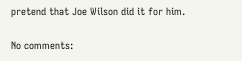pretend that Joe Wilson did it for him.

No comments: